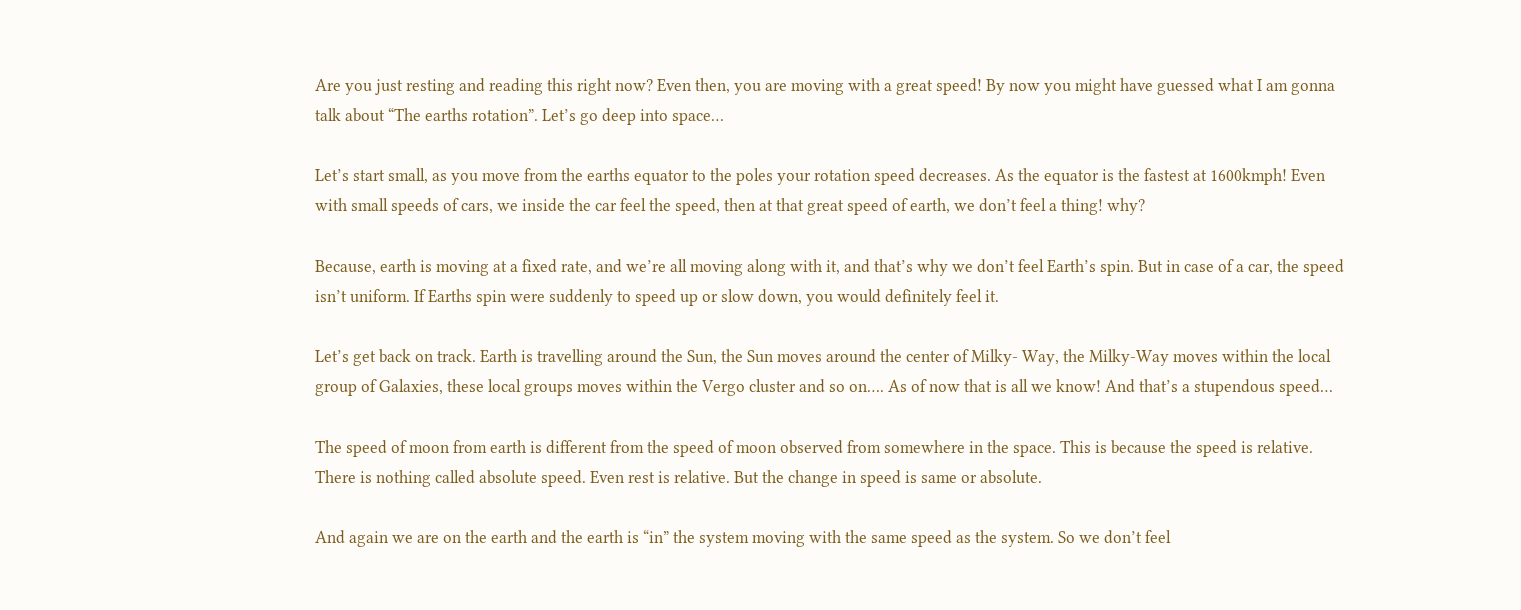Are you just resting and reading this right now? Even then, you are moving with a great speed! By now you might have guessed what I am gonna talk about “The earths rotation”. Let’s go deep into space…

Let’s start small, as you move from the earths equator to the poles your rotation speed decreases. As the equator is the fastest at 1600kmph! Even with small speeds of cars, we inside the car feel the speed, then at that great speed of earth, we don’t feel a thing! why?

Because, earth is moving at a fixed rate, and we’re all moving along with it, and that’s why we don’t feel Earth’s spin. But in case of a car, the speed isn’t uniform. If Earths spin were suddenly to speed up or slow down, you would definitely feel it.

Let’s get back on track. Earth is travelling around the Sun, the Sun moves around the center of Milky- Way, the Milky-Way moves within the local group of Galaxies, these local groups moves within the Vergo cluster and so on…. As of now that is all we know! And that’s a stupendous speed…

The speed of moon from earth is different from the speed of moon observed from somewhere in the space. This is because the speed is relative. There is nothing called absolute speed. Even rest is relative. But the change in speed is same or absolute.

And again we are on the earth and the earth is “in” the system moving with the same speed as the system. So we don’t feel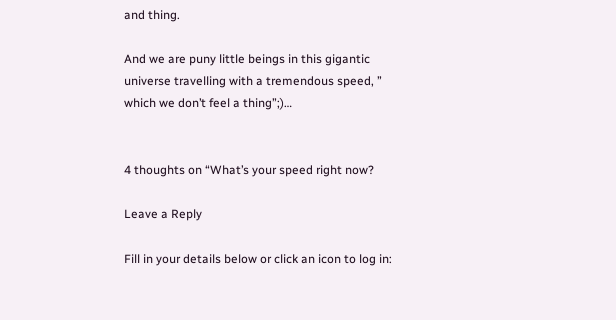and thing.

And we are puny little beings in this gigantic universe travelling with a tremendous speed, ” which we don’t feel a thing”;)…


4 thoughts on “What’s your speed right now?

Leave a Reply

Fill in your details below or click an icon to log in: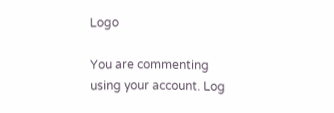Logo

You are commenting using your account. Log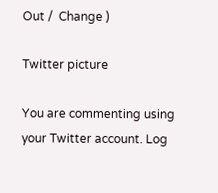Out /  Change )

Twitter picture

You are commenting using your Twitter account. Log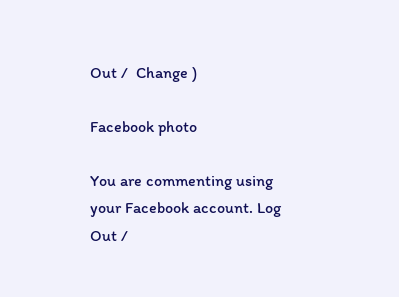Out /  Change )

Facebook photo

You are commenting using your Facebook account. Log Out /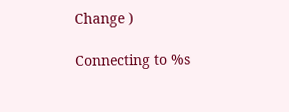Change )

Connecting to %s